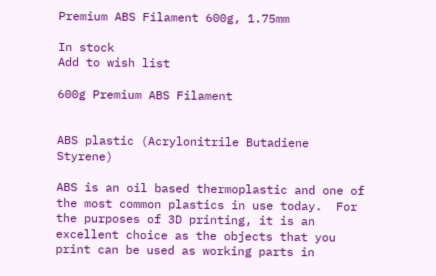Premium ABS Filament 600g, 1.75mm

In stock
Add to wish list

600g Premium ABS Filament


ABS plastic (Acrylonitrile Butadiene Styrene)

ABS is an oil based thermoplastic and one of the most common plastics in use today.  For the purposes of 3D printing, it is an excellent choice as the objects that you print can be used as working parts in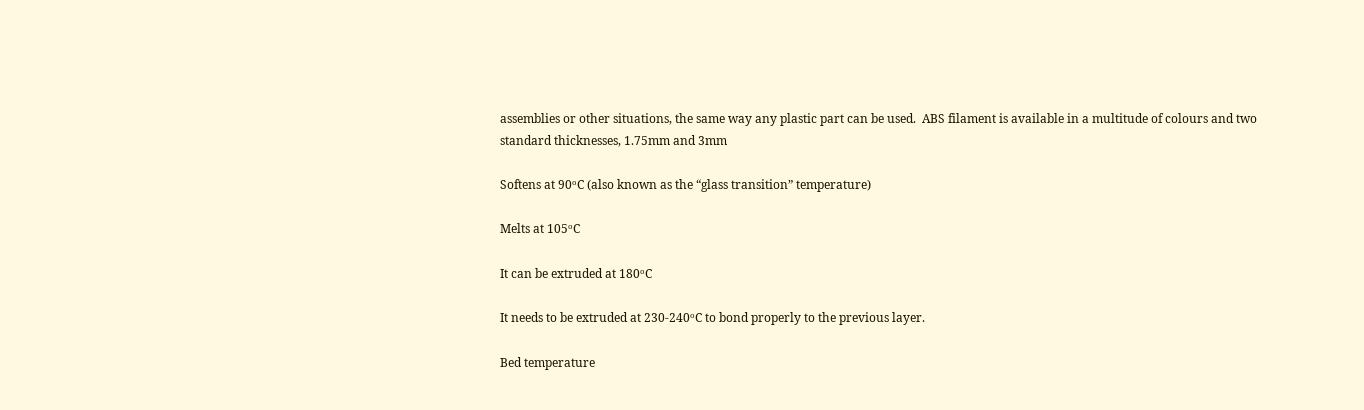assemblies or other situations, the same way any plastic part can be used.  ABS filament is available in a multitude of colours and two standard thicknesses, 1.75mm and 3mm

Softens at 90ᵒC (also known as the “glass transition” temperature)

Melts at 105ᵒC

It can be extruded at 180ᵒC

It needs to be extruded at 230-240ᵒC to bond properly to the previous layer.

Bed temperature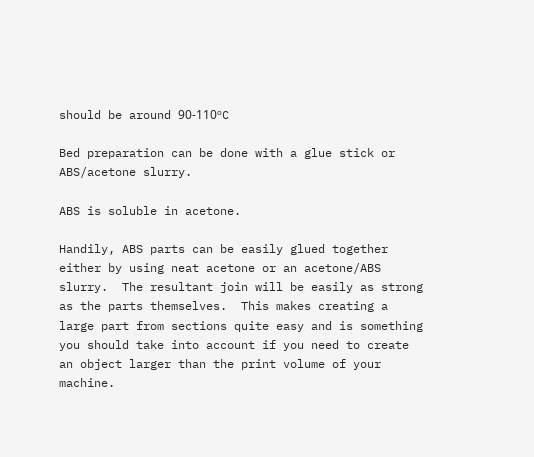should be around 90-110ᵒC

Bed preparation can be done with a glue stick or ABS/acetone slurry.

ABS is soluble in acetone.

Handily, ABS parts can be easily glued together either by using neat acetone or an acetone/ABS slurry.  The resultant join will be easily as strong as the parts themselves.  This makes creating a large part from sections quite easy and is something you should take into account if you need to create an object larger than the print volume of your machine.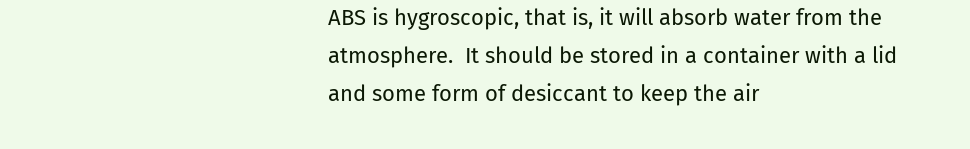ABS is hygroscopic, that is, it will absorb water from the atmosphere.  It should be stored in a container with a lid and some form of desiccant to keep the air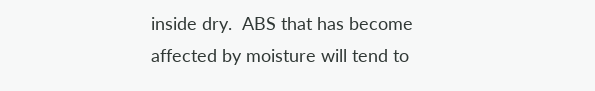inside dry.  ABS that has become affected by moisture will tend to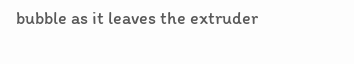bubble as it leaves the extruder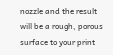nozzle and the result will be a rough, porous surface to your print